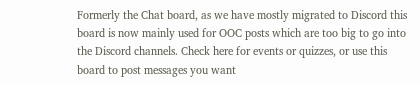Formerly the Chat board, as we have mostly migrated to Discord this board is now mainly used for OOC posts which are too big to go into the Discord channels. Check here for events or quizzes, or use this board to post messages you want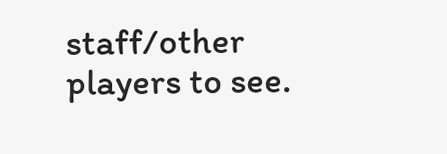staff/other players to see.